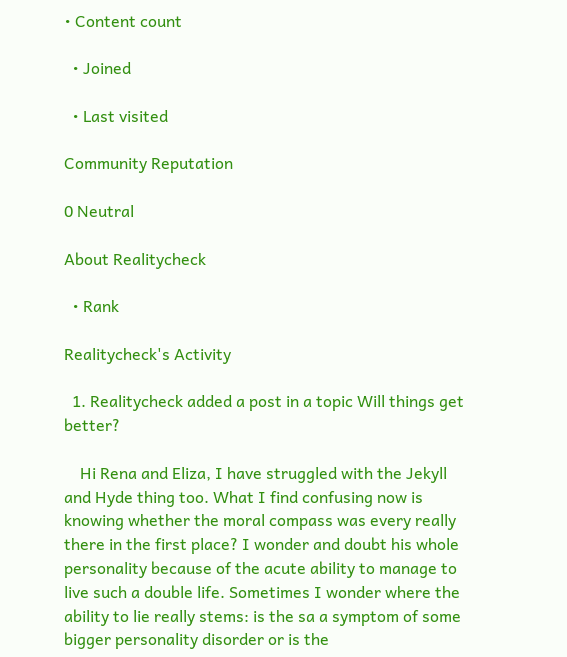• Content count

  • Joined

  • Last visited

Community Reputation

0 Neutral

About Realitycheck

  • Rank

Realitycheck's Activity

  1. Realitycheck added a post in a topic Will things get better?

    Hi Rena and Eliza, I have struggled with the Jekyll and Hyde thing too. What I find confusing now is knowing whether the moral compass was every really there in the first place? I wonder and doubt his whole personality because of the acute ability to manage to live such a double life. Sometimes I wonder where the ability to lie really stems: is the sa a symptom of some bigger personality disorder or is the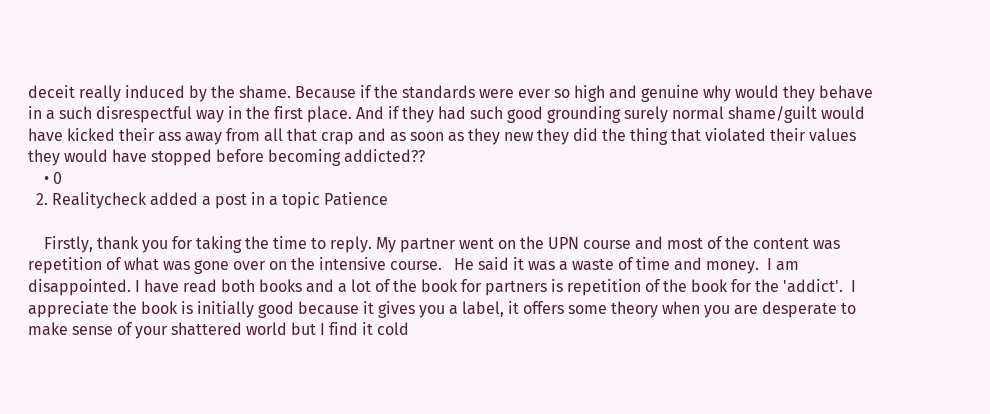deceit really induced by the shame. Because if the standards were ever so high and genuine why would they behave in a such disrespectful way in the first place. And if they had such good grounding surely normal shame/guilt would have kicked their ass away from all that crap and as soon as they new they did the thing that violated their values they would have stopped before becoming addicted??
    • 0
  2. Realitycheck added a post in a topic Patience

    Firstly, thank you for taking the time to reply. My partner went on the UPN course and most of the content was repetition of what was gone over on the intensive course.   He said it was a waste of time and money.  I am disappointed. I have read both books and a lot of the book for partners is repetition of the book for the 'addict'.  I appreciate the book is initially good because it gives you a label, it offers some theory when you are desperate to make sense of your shattered world but I find it cold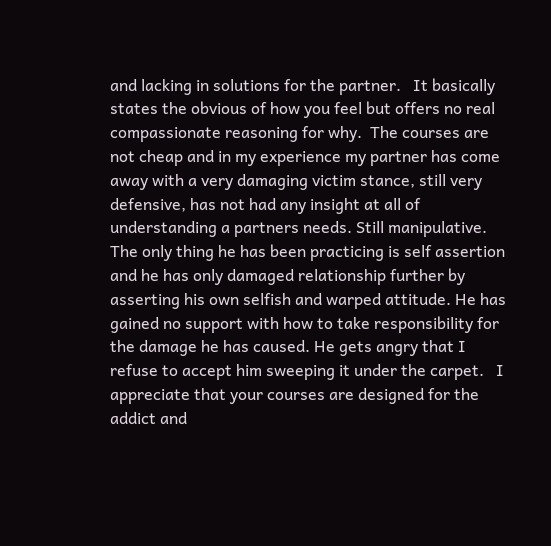and lacking in solutions for the partner.   It basically states the obvious of how you feel but offers no real compassionate reasoning for why.  The courses are not cheap and in my experience my partner has come away with a very damaging victim stance, still very defensive, has not had any insight at all of understanding a partners needs. Still manipulative. The only thing he has been practicing is self assertion and he has only damaged relationship further by asserting his own selfish and warped attitude. He has gained no support with how to take responsibility for the damage he has caused. He gets angry that I refuse to accept him sweeping it under the carpet.   I appreciate that your courses are designed for the addict and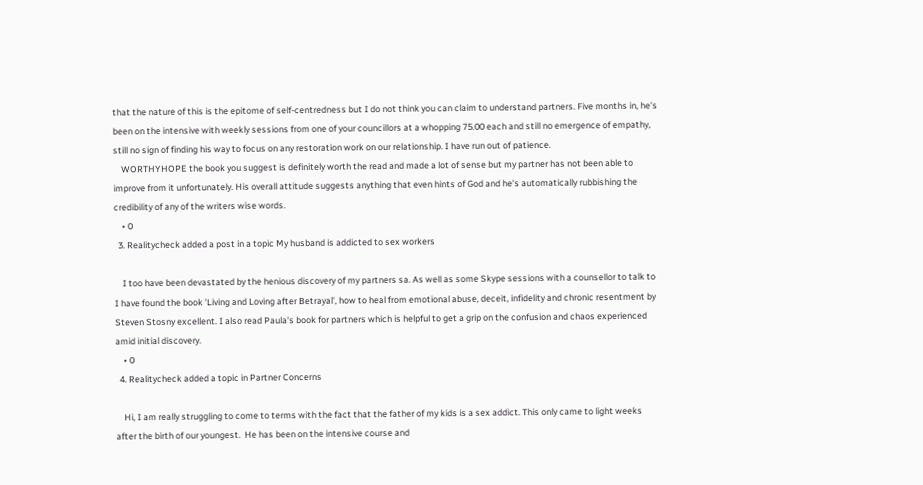that the nature of this is the epitome of self-centredness but I do not think you can claim to understand partners. Five months in, he's been on the intensive with weekly sessions from one of your councillors at a whopping 75.00 each and still no emergence of empathy, still no sign of finding his way to focus on any restoration work on our relationship. I have run out of patience.
    WORTHYHOPE the book you suggest is definitely worth the read and made a lot of sense but my partner has not been able to improve from it unfortunately. His overall attitude suggests anything that even hints of God and he's automatically rubbishing the credibility of any of the writers wise words.
    • 0
  3. Realitycheck added a post in a topic My husband is addicted to sex workers

    I too have been devastated by the henious discovery of my partners sa. As well as some Skype sessions with a counsellor to talk to I have found the book 'Living and Loving after Betrayal', how to heal from emotional abuse, deceit, infidelity and chronic resentment by Steven Stosny excellent. I also read Paula's book for partners which is helpful to get a grip on the confusion and chaos experienced amid initial discovery.
    • 0
  4. Realitycheck added a topic in Partner Concerns

    Hi, I am really struggling to come to terms with the fact that the father of my kids is a sex addict. This only came to light weeks after the birth of our youngest.  He has been on the intensive course and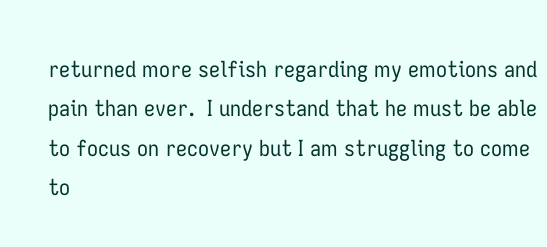returned more selfish regarding my emotions and pain than ever.  I understand that he must be able to focus on recovery but I am struggling to come to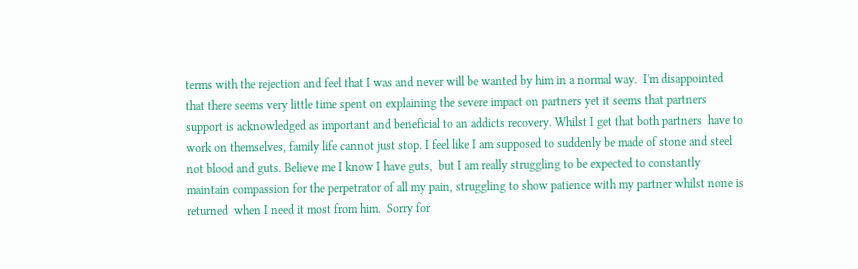terms with the rejection and feel that I was and never will be wanted by him in a normal way.  I'm disappointed that there seems very little time spent on explaining the severe impact on partners yet it seems that partners support is acknowledged as important and beneficial to an addicts recovery. Whilst I get that both partners  have to work on themselves, family life cannot just stop. I feel like I am supposed to suddenly be made of stone and steel not blood and guts. Believe me I know I have guts,  but I am really struggling to be expected to constantly maintain compassion for the perpetrator of all my pain, struggling to show patience with my partner whilst none is returned  when I need it most from him.  Sorry for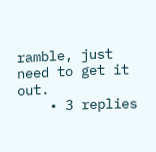ramble, just need to get it out.
    • 3 replies